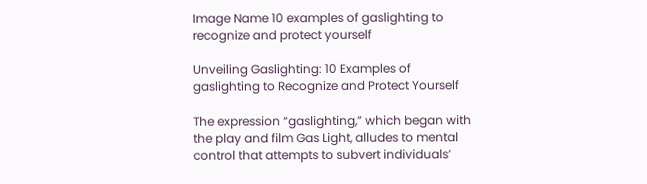Image Name 10 examples of gaslighting to recognize and protect yourself

Unveiling Gaslighting: 10 Examples of gaslighting to Recognize and Protect Yourself

The expression “gaslighting,” which began with the play and film Gas Light, alludes to mental control that attempts to subvert individuals’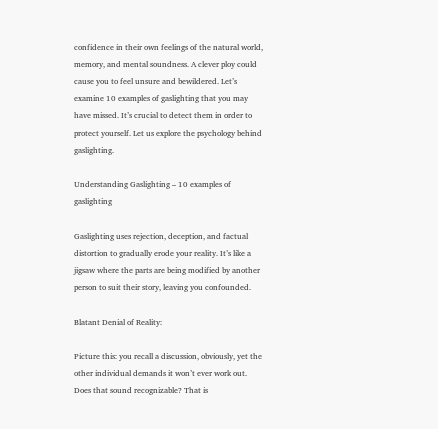confidence in their own feelings of the natural world, memory, and mental soundness. A clever ploy could cause you to feel unsure and bewildered. Let’s examine 10 examples of gaslighting that you may have missed. It’s crucial to detect them in order to protect yourself. Let us explore the psychology behind gaslighting.

Understanding Gaslighting – 10 examples of gaslighting

Gaslighting uses rejection, deception, and factual distortion to gradually erode your reality. It’s like a jigsaw where the parts are being modified by another person to suit their story, leaving you confounded.

Blatant Denial of Reality:

Picture this: you recall a discussion, obviously, yet the other individual demands it won’t ever work out. Does that sound recognizable? That is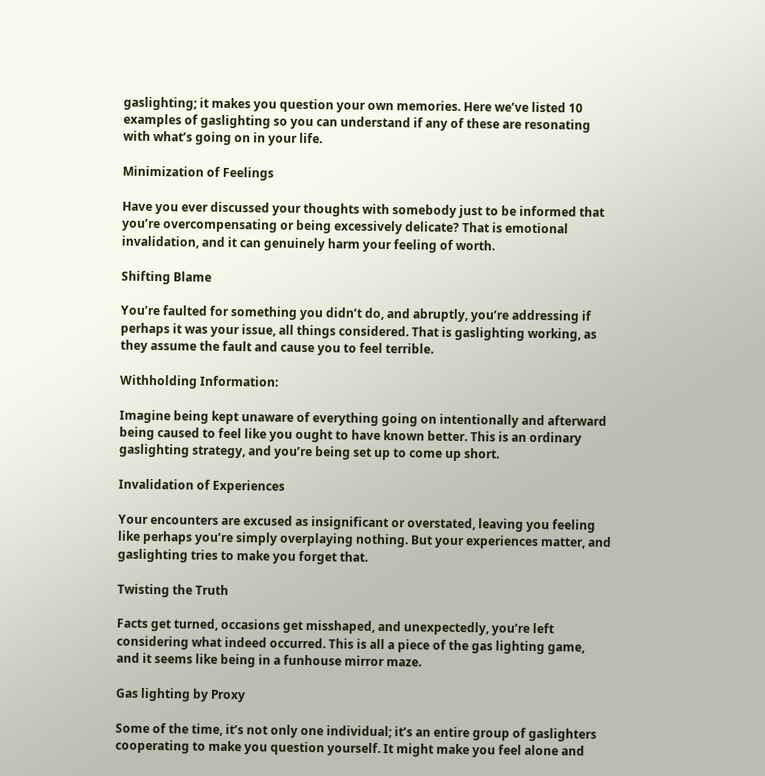gaslighting; it makes you question your own memories. Here we’ve listed 10 examples of gaslighting so you can understand if any of these are resonating with what’s going on in your life.

Minimization of Feelings

Have you ever discussed your thoughts with somebody just to be informed that you’re overcompensating or being excessively delicate? That is emotional invalidation, and it can genuinely harm your feeling of worth.

Shifting Blame

You’re faulted for something you didn’t do, and abruptly, you’re addressing if perhaps it was your issue, all things considered. That is gaslighting working, as they assume the fault and cause you to feel terrible.

Withholding Information:

Imagine being kept unaware of everything going on intentionally and afterward being caused to feel like you ought to have known better. This is an ordinary gaslighting strategy, and you’re being set up to come up short.

Invalidation of Experiences

Your encounters are excused as insignificant or overstated, leaving you feeling like perhaps you’re simply overplaying nothing. But your experiences matter, and gaslighting tries to make you forget that.

Twisting the Truth

Facts get turned, occasions get misshaped, and unexpectedly, you’re left considering what indeed occurred. This is all a piece of the gas lighting game, and it seems like being in a funhouse mirror maze.

Gas lighting by Proxy

Some of the time, it’s not only one individual; it’s an entire group of gaslighters cooperating to make you question yourself. It might make you feel alone and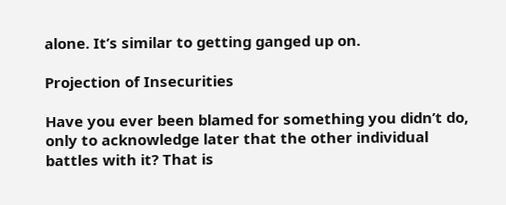alone. It’s similar to getting ganged up on.

Projection of Insecurities

Have you ever been blamed for something you didn’t do, only to acknowledge later that the other individual battles with it? That is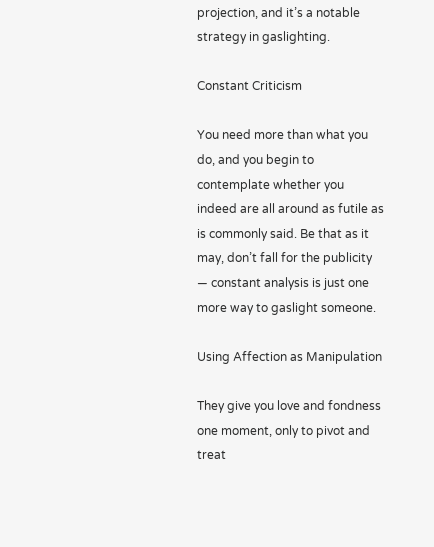projection, and it’s a notable strategy in gaslighting.

Constant Criticism

You need more than what you do, and you begin to contemplate whether you indeed are all around as futile as is commonly said. Be that as it may, don’t fall for the publicity — constant analysis is just one more way to gaslight someone.

Using Affection as Manipulation

They give you love and fondness one moment, only to pivot and treat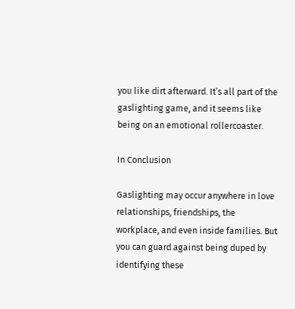you like dirt afterward. It’s all part of the gaslighting game, and it seems like being on an emotional rollercoaster.

In Conclusion

Gaslighting may occur anywhere in love relationships, friendships, the workplace, and even inside families. But you can guard against being duped by identifying these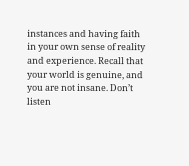instances and having faith in your own sense of reality and experience. Recall that your world is genuine, and you are not insane. Don’t listen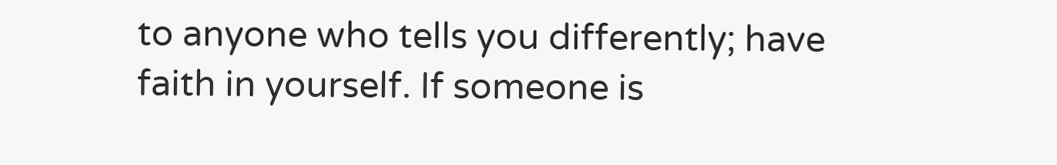to anyone who tells you differently; have faith in yourself. If someone is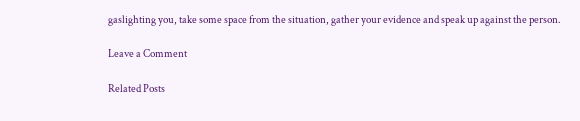gaslighting you, take some space from the situation, gather your evidence and speak up against the person.

Leave a Comment

Related Posts